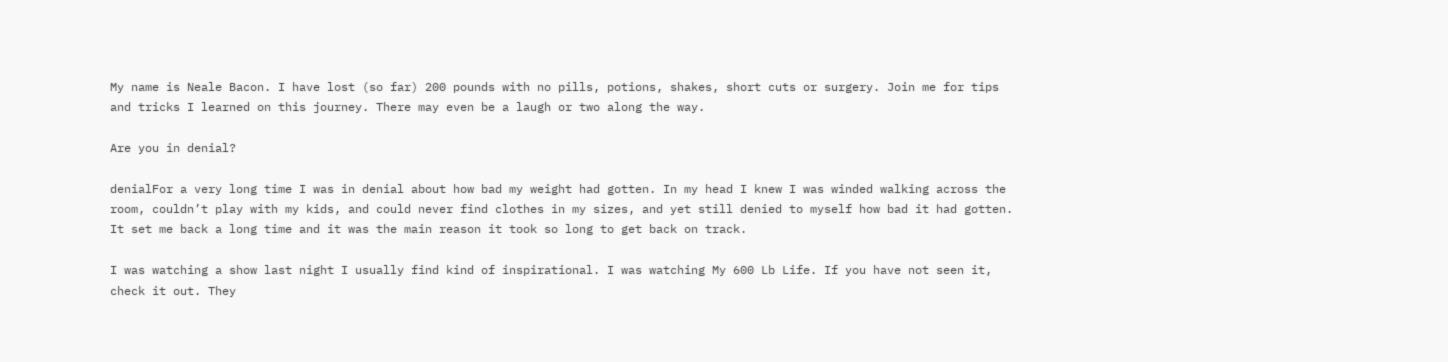My name is Neale Bacon. I have lost (so far) 200 pounds with no pills, potions, shakes, short cuts or surgery. Join me for tips and tricks I learned on this journey. There may even be a laugh or two along the way.

Are you in denial?

denialFor a very long time I was in denial about how bad my weight had gotten. In my head I knew I was winded walking across the room, couldn’t play with my kids, and could never find clothes in my sizes, and yet still denied to myself how bad it had gotten. It set me back a long time and it was the main reason it took so long to get back on track.

I was watching a show last night I usually find kind of inspirational. I was watching My 600 Lb Life. If you have not seen it, check it out. They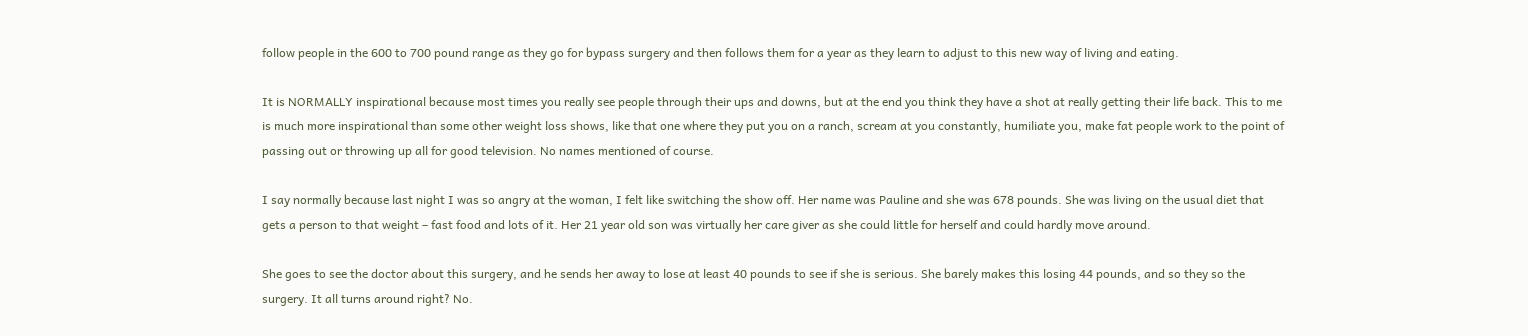follow people in the 600 to 700 pound range as they go for bypass surgery and then follows them for a year as they learn to adjust to this new way of living and eating.

It is NORMALLY inspirational because most times you really see people through their ups and downs, but at the end you think they have a shot at really getting their life back. This to me is much more inspirational than some other weight loss shows, like that one where they put you on a ranch, scream at you constantly, humiliate you, make fat people work to the point of passing out or throwing up all for good television. No names mentioned of course.

I say normally because last night I was so angry at the woman, I felt like switching the show off. Her name was Pauline and she was 678 pounds. She was living on the usual diet that gets a person to that weight – fast food and lots of it. Her 21 year old son was virtually her care giver as she could little for herself and could hardly move around.

She goes to see the doctor about this surgery, and he sends her away to lose at least 40 pounds to see if she is serious. She barely makes this losing 44 pounds, and so they so the surgery. It all turns around right? No.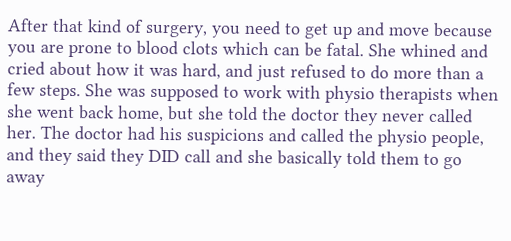After that kind of surgery, you need to get up and move because you are prone to blood clots which can be fatal. She whined and cried about how it was hard, and just refused to do more than a few steps. She was supposed to work with physio therapists when she went back home, but she told the doctor they never called her. The doctor had his suspicions and called the physio people, and they said they DID call and she basically told them to go away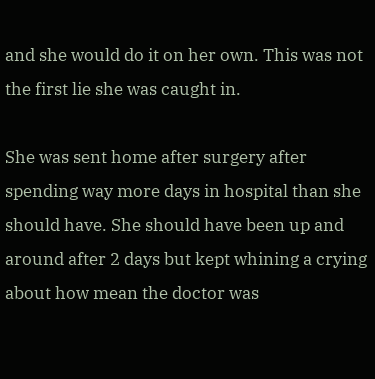and she would do it on her own. This was not the first lie she was caught in.

She was sent home after surgery after spending way more days in hospital than she should have. She should have been up and around after 2 days but kept whining a crying about how mean the doctor was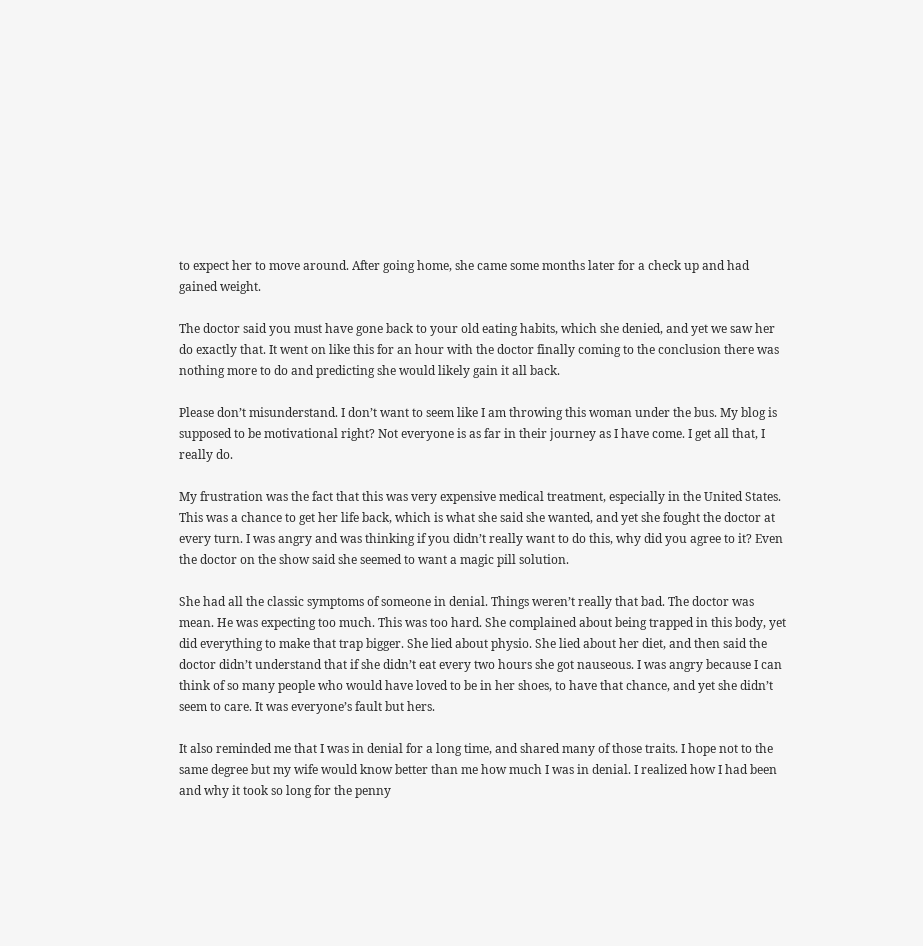to expect her to move around. After going home, she came some months later for a check up and had gained weight.

The doctor said you must have gone back to your old eating habits, which she denied, and yet we saw her do exactly that. It went on like this for an hour with the doctor finally coming to the conclusion there was nothing more to do and predicting she would likely gain it all back.

Please don’t misunderstand. I don’t want to seem like I am throwing this woman under the bus. My blog is supposed to be motivational right? Not everyone is as far in their journey as I have come. I get all that, I really do.

My frustration was the fact that this was very expensive medical treatment, especially in the United States. This was a chance to get her life back, which is what she said she wanted, and yet she fought the doctor at every turn. I was angry and was thinking if you didn’t really want to do this, why did you agree to it? Even the doctor on the show said she seemed to want a magic pill solution.

She had all the classic symptoms of someone in denial. Things weren’t really that bad. The doctor was mean. He was expecting too much. This was too hard. She complained about being trapped in this body, yet did everything to make that trap bigger. She lied about physio. She lied about her diet, and then said the doctor didn’t understand that if she didn’t eat every two hours she got nauseous. I was angry because I can think of so many people who would have loved to be in her shoes, to have that chance, and yet she didn’t seem to care. It was everyone’s fault but hers.

It also reminded me that I was in denial for a long time, and shared many of those traits. I hope not to the same degree but my wife would know better than me how much I was in denial. I realized how I had been and why it took so long for the penny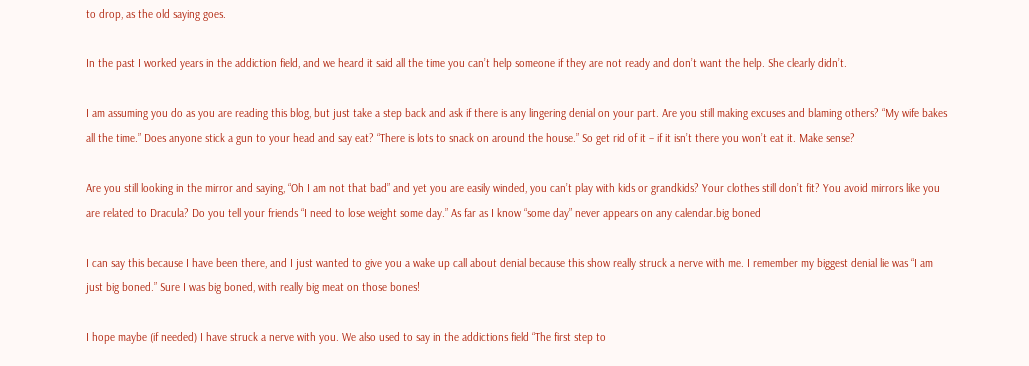to drop, as the old saying goes.

In the past I worked years in the addiction field, and we heard it said all the time you can’t help someone if they are not ready and don’t want the help. She clearly didn’t.

I am assuming you do as you are reading this blog, but just take a step back and ask if there is any lingering denial on your part. Are you still making excuses and blaming others? “My wife bakes all the time.” Does anyone stick a gun to your head and say eat? “There is lots to snack on around the house.” So get rid of it – if it isn’t there you won’t eat it. Make sense?

Are you still looking in the mirror and saying, “Oh I am not that bad” and yet you are easily winded, you can’t play with kids or grandkids? Your clothes still don’t fit? You avoid mirrors like you are related to Dracula? Do you tell your friends “I need to lose weight some day.” As far as I know “some day” never appears on any calendar.big boned

I can say this because I have been there, and I just wanted to give you a wake up call about denial because this show really struck a nerve with me. I remember my biggest denial lie was “I am just big boned.” Sure I was big boned, with really big meat on those bones!

I hope maybe (if needed) I have struck a nerve with you. We also used to say in the addictions field “The first step to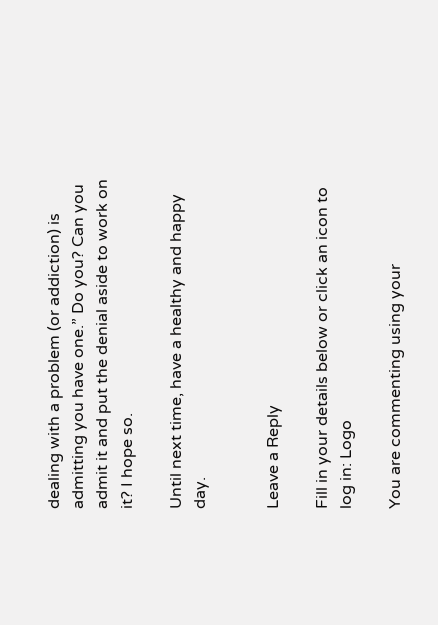dealing with a problem (or addiction) is admitting you have one.” Do you? Can you admit it and put the denial aside to work on it? I hope so.

Until next time, have a healthy and happy day.


Leave a Reply

Fill in your details below or click an icon to log in: Logo

You are commenting using your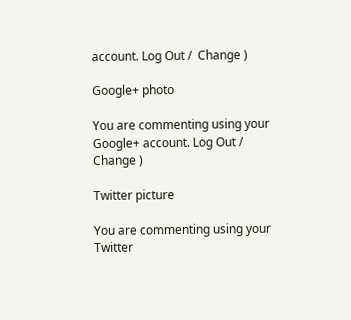account. Log Out /  Change )

Google+ photo

You are commenting using your Google+ account. Log Out /  Change )

Twitter picture

You are commenting using your Twitter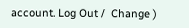account. Log Out /  Change )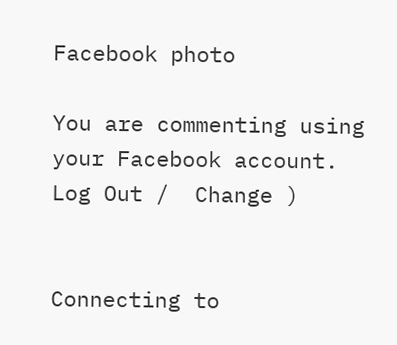Facebook photo

You are commenting using your Facebook account. Log Out /  Change )


Connecting to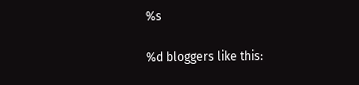%s

%d bloggers like this: